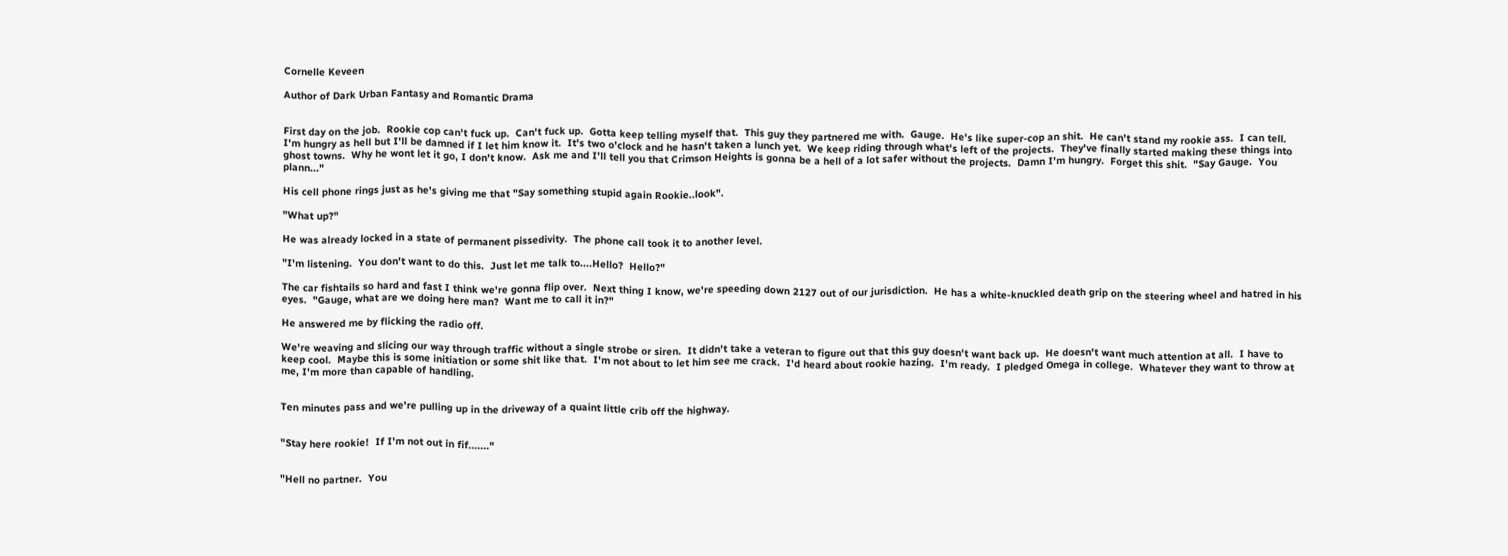Cornelle Keveen

Author of Dark Urban Fantasy and Romantic Drama


First day on the job.  Rookie cop can't fuck up.  Can't fuck up.  Gotta keep telling myself that.  This guy they partnered me with.  Gauge.  He's like super-cop an shit.  He can't stand my rookie ass.  I can tell.  I'm hungry as hell but I'll be damned if I let him know it.  It's two o'clock and he hasn't taken a lunch yet.  We keep riding through what's left of the projects.  They've finally started making these things into ghost towns.  Why he wont let it go, I don't know.  Ask me and I'll tell you that Crimson Heights is gonna be a hell of a lot safer without the projects.  Damn I'm hungry.  Forget this shit.  "Say Gauge.  You plann..."

His cell phone rings just as he's giving me that "Say something stupid again Rookie..look".

"What up?"

He was already locked in a state of permanent pissedivity.  The phone call took it to another level.

"I'm listening.  You don't want to do this.  Just let me talk to....Hello?  Hello?"

The car fishtails so hard and fast I think we're gonna flip over.  Next thing I know, we're speeding down 2127 out of our jurisdiction.  He has a white-knuckled death grip on the steering wheel and hatred in his eyes.  "Gauge, what are we doing here man?  Want me to call it in?"

He answered me by flicking the radio off.

We're weaving and slicing our way through traffic without a single strobe or siren.  It didn't take a veteran to figure out that this guy doesn't want back up.  He doesn't want much attention at all.  I have to keep cool.  Maybe this is some initiation or some shit like that.  I'm not about to let him see me crack.  I'd heard about rookie hazing.  I'm ready.  I pledged Omega in college.  Whatever they want to throw at me, I'm more than capable of handling.


Ten minutes pass and we're pulling up in the driveway of a quaint little crib off the highway.


"Stay here rookie!  If I'm not out in fif......."


"Hell no partner.  You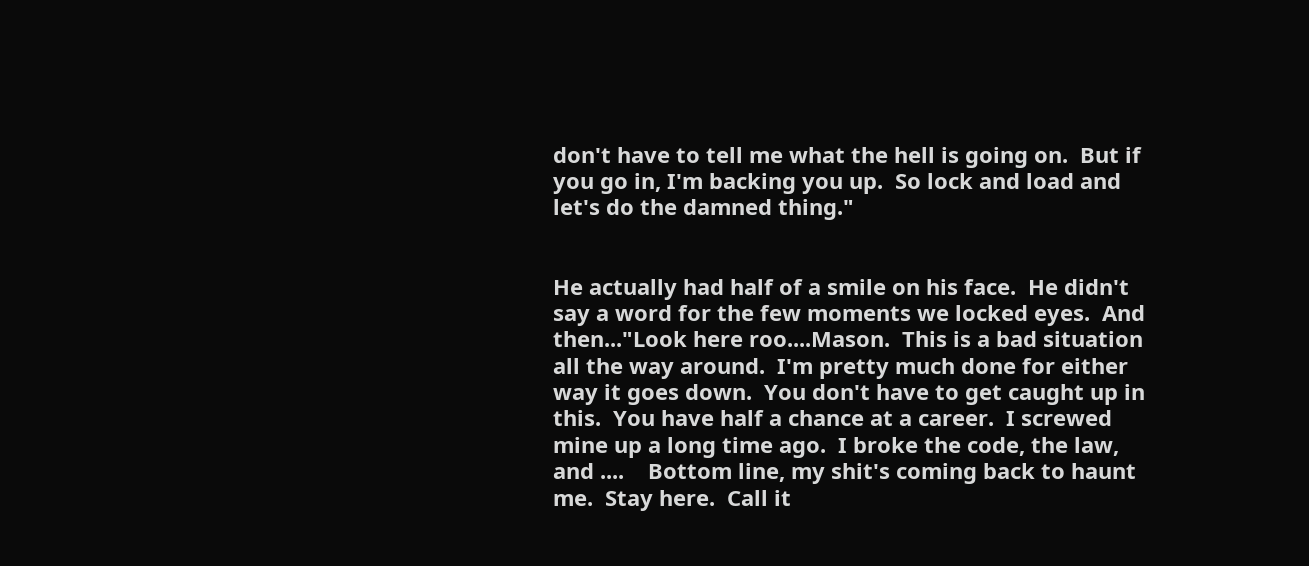don't have to tell me what the hell is going on.  But if you go in, I'm backing you up.  So lock and load and let's do the damned thing."


He actually had half of a smile on his face.  He didn't say a word for the few moments we locked eyes.  And then..."Look here roo....Mason.  This is a bad situation all the way around.  I'm pretty much done for either way it goes down.  You don't have to get caught up in this.  You have half a chance at a career.  I screwed mine up a long time ago.  I broke the code, the law, and ....    Bottom line, my shit's coming back to haunt me.  Stay here.  Call it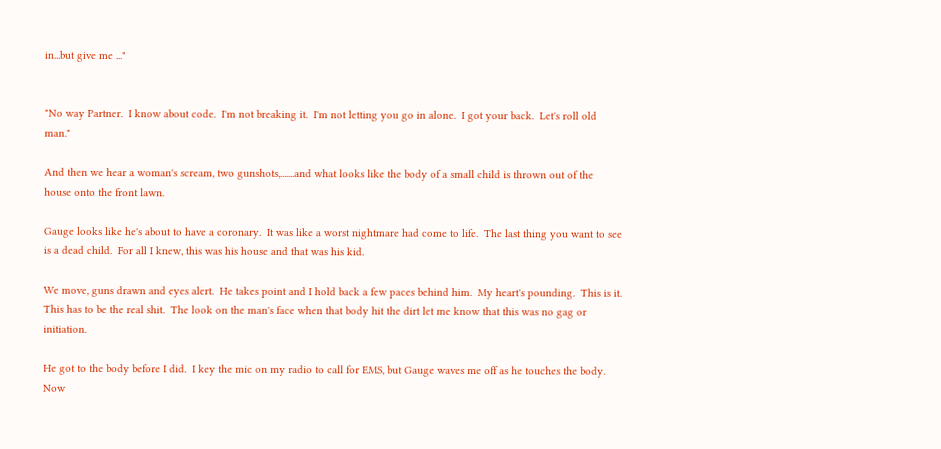in...but give me ..."


"No way Partner.  I know about code.  I'm not breaking it.  I'm not letting you go in alone.  I got your back.  Let's roll old man."

And then we hear a woman's scream, two gunshots,.......and what looks like the body of a small child is thrown out of the house onto the front lawn.

Gauge looks like he's about to have a coronary.  It was like a worst nightmare had come to life.  The last thing you want to see is a dead child.  For all I knew, this was his house and that was his kid.

We move, guns drawn and eyes alert.  He takes point and I hold back a few paces behind him.  My heart's pounding.  This is it.  This has to be the real shit.  The look on the man's face when that body hit the dirt let me know that this was no gag or initiation.

He got to the body before I did.  I key the mic on my radio to call for EMS, but Gauge waves me off as he touches the body.  Now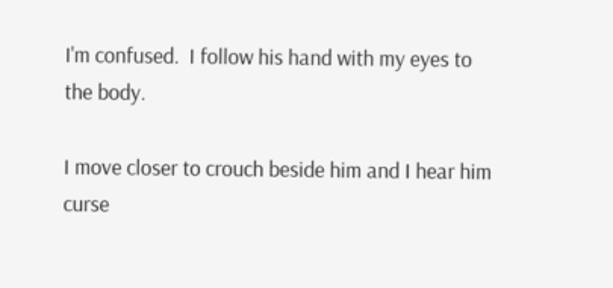I'm confused.  I follow his hand with my eyes to the body.

I move closer to crouch beside him and I hear him curse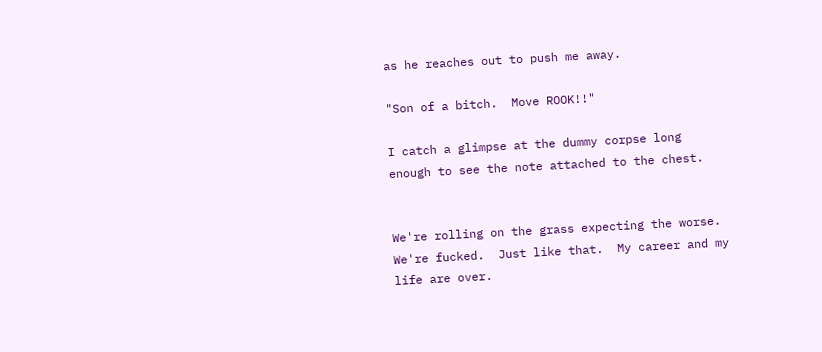as he reaches out to push me away.

"Son of a bitch.  Move ROOK!!"

I catch a glimpse at the dummy corpse long enough to see the note attached to the chest.


We're rolling on the grass expecting the worse.  We're fucked.  Just like that.  My career and my life are over.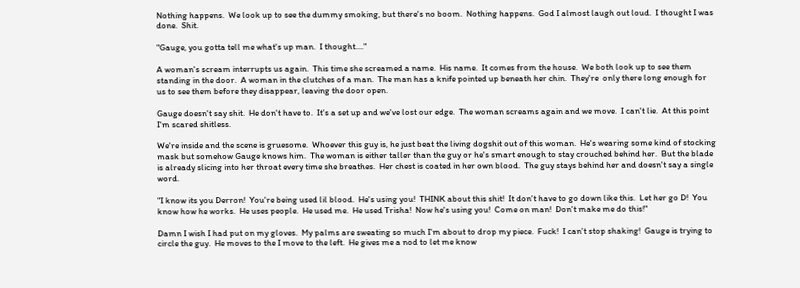Nothing happens.  We look up to see the dummy smoking, but there's no boom.  Nothing happens.  God I almost laugh out loud.  I thought I was done.  Shit.

"Gauge, you gotta tell me what's up man.  I thought...."

A woman's scream interrupts us again.  This time she screamed a name.  His name.  It comes from the house.  We both look up to see them standing in the door.  A woman in the clutches of a man.  The man has a knife pointed up beneath her chin.  They're  only there long enough for us to see them before they disappear, leaving the door open.

Gauge doesn't say shit.  He don't have to.  It's a set up and we've lost our edge.  The woman screams again and we move.  I can't lie.  At this point I'm scared shitless.

We're inside and the scene is gruesome.  Whoever this guy is, he just beat the living dogshit out of this woman.  He's wearing some kind of stocking mask but somehow Gauge knows him.  The woman is either taller than the guy or he's smart enough to stay crouched behind her.  But the blade is already slicing into her throat every time she breathes.  Her chest is coated in her own blood.  The guy stays behind her and doesn't say a single word.

"I know its you Derron!  You're being used lil blood.  He's using you!  THINK about this shit!  It don't have to go down like this.  Let her go D!  You know how he works.  He uses people.  He used me.  He used Trisha!  Now he's using you!  Come on man!  Don't make me do this!"

Damn I wish I had put on my gloves.  My palms are sweating so much I'm about to drop my piece.  Fuck!  I can't stop shaking!  Gauge is trying to circle the guy.  He moves to the I move to the left.  He gives me a nod to let me know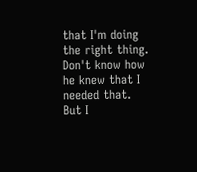that I'm doing the right thing.  Don't know how he knew that I needed that.  But I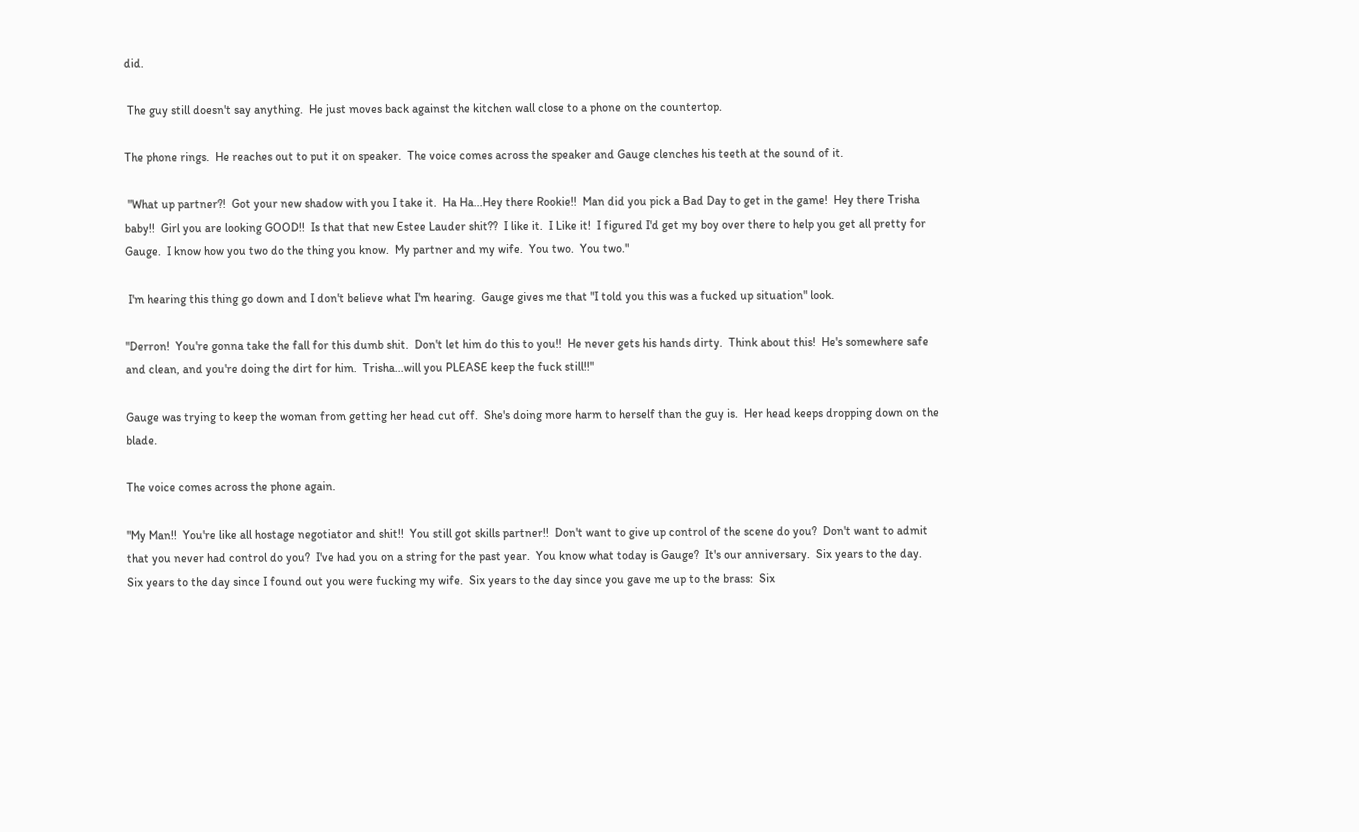did.

 The guy still doesn't say anything.  He just moves back against the kitchen wall close to a phone on the countertop.

The phone rings.  He reaches out to put it on speaker.  The voice comes across the speaker and Gauge clenches his teeth at the sound of it.

 "What up partner?!  Got your new shadow with you I take it.  Ha Ha...Hey there Rookie!!  Man did you pick a Bad Day to get in the game!  Hey there Trisha baby!!  Girl you are looking GOOD!!  Is that that new Estee Lauder shit??  I like it.  I Like it!  I figured I'd get my boy over there to help you get all pretty for Gauge.  I know how you two do the thing you know.  My partner and my wife.  You two.  You two."

 I'm hearing this thing go down and I don't believe what I'm hearing.  Gauge gives me that "I told you this was a fucked up situation" look.

"Derron!  You're gonna take the fall for this dumb shit.  Don't let him do this to you!!  He never gets his hands dirty.  Think about this!  He's somewhere safe and clean, and you're doing the dirt for him.  Trisha...will you PLEASE keep the fuck still!!"

Gauge was trying to keep the woman from getting her head cut off.  She's doing more harm to herself than the guy is.  Her head keeps dropping down on the blade.

The voice comes across the phone again.

"My Man!!  You're like all hostage negotiator and shit!!  You still got skills partner!!  Don't want to give up control of the scene do you?  Don't want to admit that you never had control do you?  I've had you on a string for the past year.  You know what today is Gauge?  It's our anniversary.  Six years to the day.  Six years to the day since I found out you were fucking my wife.  Six years to the day since you gave me up to the brass:  Six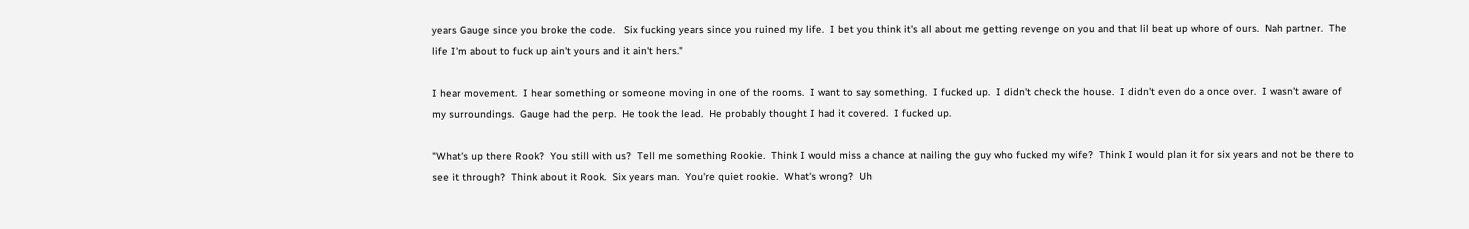years Gauge since you broke the code.   Six fucking years since you ruined my life.  I bet you think it's all about me getting revenge on you and that lil beat up whore of ours.  Nah partner.  The life I'm about to fuck up ain't yours and it ain't hers."

I hear movement.  I hear something or someone moving in one of the rooms.  I want to say something.  I fucked up.  I didn't check the house.  I didn't even do a once over.  I wasn't aware of my surroundings.  Gauge had the perp.  He took the lead.  He probably thought I had it covered.  I fucked up.

"What's up there Rook?  You still with us?  Tell me something Rookie.  Think I would miss a chance at nailing the guy who fucked my wife?  Think I would plan it for six years and not be there to see it through?  Think about it Rook.  Six years man.  You're quiet rookie.  What's wrong?  Uh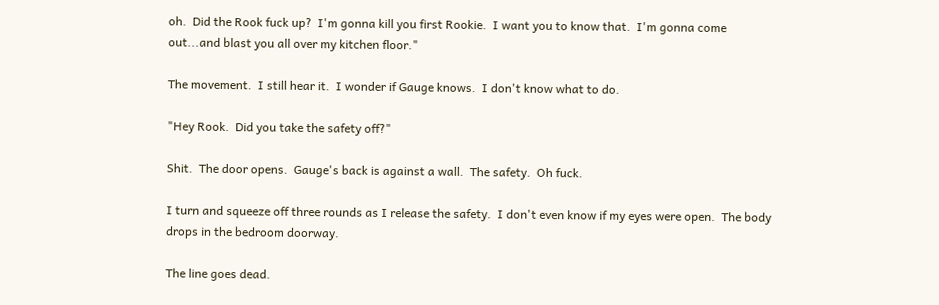oh.  Did the Rook fuck up?  I'm gonna kill you first Rookie.  I want you to know that.  I'm gonna come out...and blast you all over my kitchen floor."

The movement.  I still hear it.  I wonder if Gauge knows.  I don't know what to do.

"Hey Rook.  Did you take the safety off?"

Shit.  The door opens.  Gauge's back is against a wall.  The safety.  Oh fuck.

I turn and squeeze off three rounds as I release the safety.  I don't even know if my eyes were open.  The body drops in the bedroom doorway.

The line goes dead.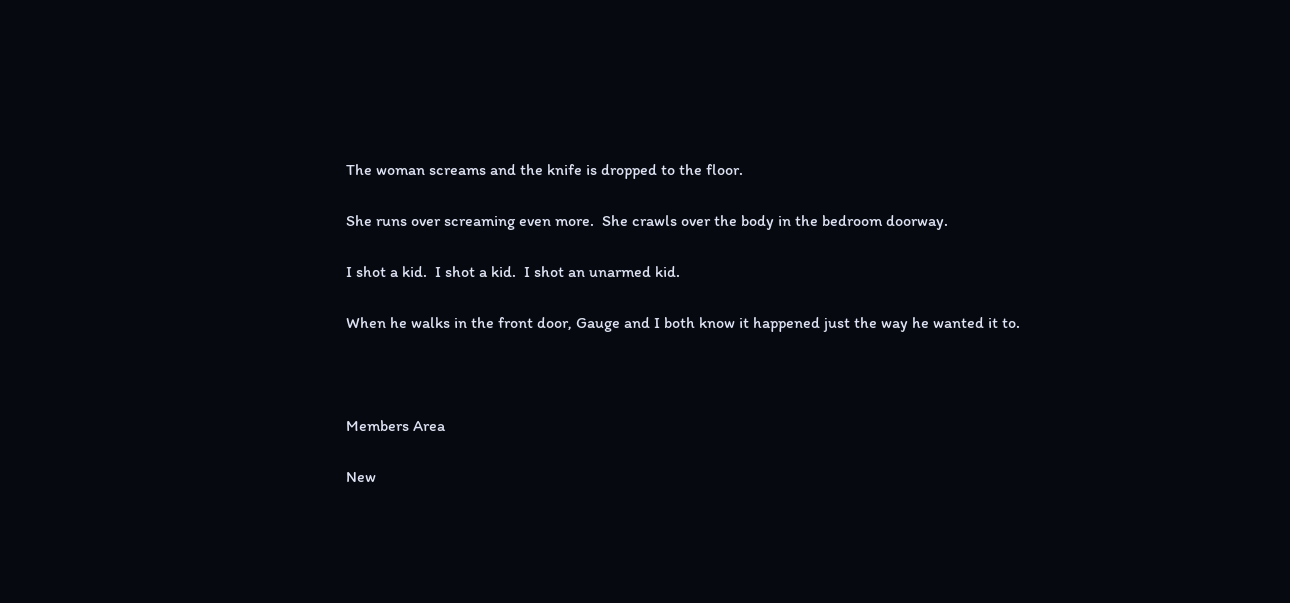The woman screams and the knife is dropped to the floor.

She runs over screaming even more.  She crawls over the body in the bedroom doorway.

I shot a kid.  I shot a kid.  I shot an unarmed kid.

When he walks in the front door, Gauge and I both know it happened just the way he wanted it to.



Members Area

New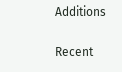Additions

Recent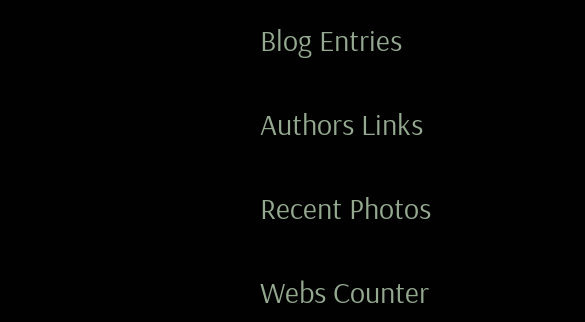Blog Entries

Authors Links

Recent Photos

Webs Counter